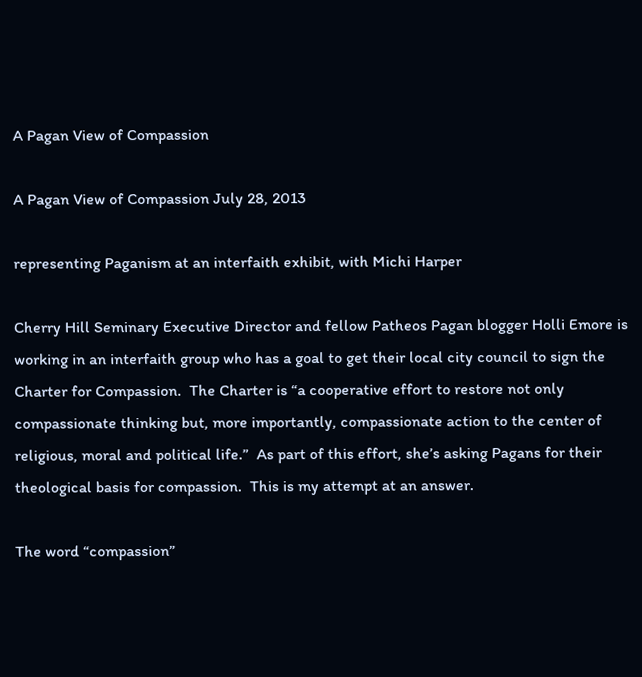A Pagan View of Compassion

A Pagan View of Compassion July 28, 2013

representing Paganism at an interfaith exhibit, with Michi Harper

Cherry Hill Seminary Executive Director and fellow Patheos Pagan blogger Holli Emore is working in an interfaith group who has a goal to get their local city council to sign the Charter for Compassion.  The Charter is “a cooperative effort to restore not only compassionate thinking but, more importantly, compassionate action to the center of religious, moral and political life.”  As part of this effort, she’s asking Pagans for their theological basis for compassion.  This is my attempt at an answer.

The word “compassion”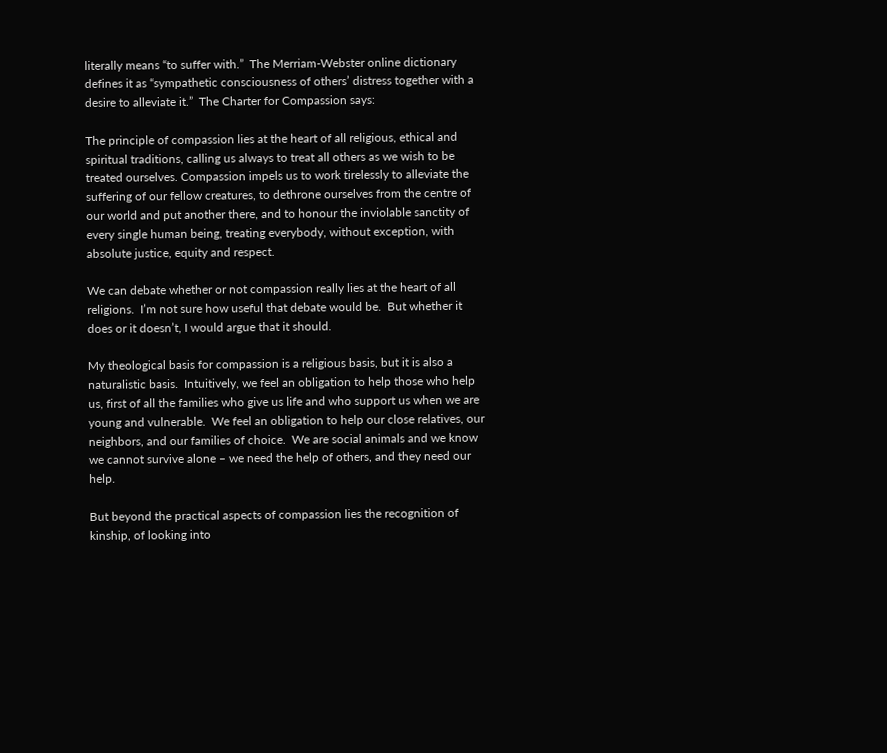literally means “to suffer with.”  The Merriam-Webster online dictionary defines it as “sympathetic consciousness of others’ distress together with a desire to alleviate it.”  The Charter for Compassion says:

The principle of compassion lies at the heart of all religious, ethical and spiritual traditions, calling us always to treat all others as we wish to be treated ourselves. Compassion impels us to work tirelessly to alleviate the suffering of our fellow creatures, to dethrone ourselves from the centre of our world and put another there, and to honour the inviolable sanctity of every single human being, treating everybody, without exception, with absolute justice, equity and respect.

We can debate whether or not compassion really lies at the heart of all religions.  I’m not sure how useful that debate would be.  But whether it does or it doesn’t, I would argue that it should.

My theological basis for compassion is a religious basis, but it is also a naturalistic basis.  Intuitively, we feel an obligation to help those who help us, first of all the families who give us life and who support us when we are young and vulnerable.  We feel an obligation to help our close relatives, our neighbors, and our families of choice.  We are social animals and we know we cannot survive alone – we need the help of others, and they need our help.

But beyond the practical aspects of compassion lies the recognition of kinship, of looking into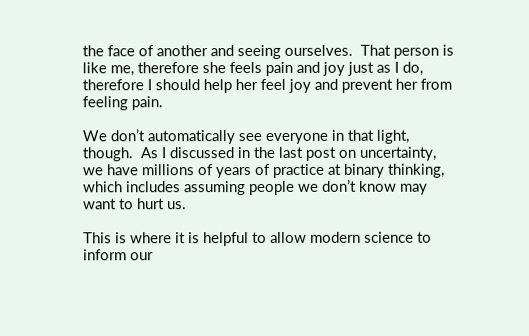the face of another and seeing ourselves.  That person is like me, therefore she feels pain and joy just as I do, therefore I should help her feel joy and prevent her from feeling pain.

We don’t automatically see everyone in that light, though.  As I discussed in the last post on uncertainty, we have millions of years of practice at binary thinking, which includes assuming people we don’t know may want to hurt us.

This is where it is helpful to allow modern science to inform our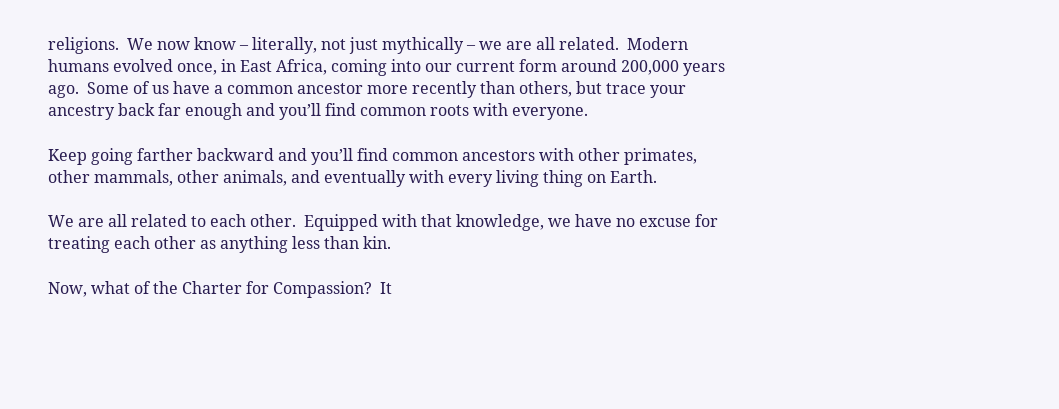religions.  We now know – literally, not just mythically – we are all related.  Modern humans evolved once, in East Africa, coming into our current form around 200,000 years ago.  Some of us have a common ancestor more recently than others, but trace your ancestry back far enough and you’ll find common roots with everyone.

Keep going farther backward and you’ll find common ancestors with other primates, other mammals, other animals, and eventually with every living thing on Earth.

We are all related to each other.  Equipped with that knowledge, we have no excuse for treating each other as anything less than kin.

Now, what of the Charter for Compassion?  It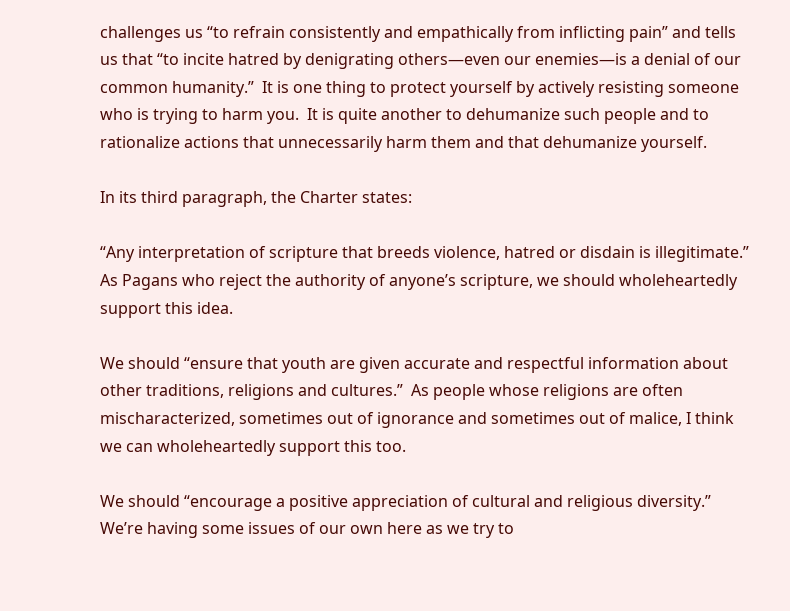challenges us “to refrain consistently and empathically from inflicting pain” and tells us that “to incite hatred by denigrating others—even our enemies—is a denial of our common humanity.”  It is one thing to protect yourself by actively resisting someone who is trying to harm you.  It is quite another to dehumanize such people and to rationalize actions that unnecessarily harm them and that dehumanize yourself.

In its third paragraph, the Charter states:

“Any interpretation of scripture that breeds violence, hatred or disdain is illegitimate.”  As Pagans who reject the authority of anyone’s scripture, we should wholeheartedly support this idea.

We should “ensure that youth are given accurate and respectful information about other traditions, religions and cultures.”  As people whose religions are often mischaracterized, sometimes out of ignorance and sometimes out of malice, I think we can wholeheartedly support this too.

We should “encourage a positive appreciation of cultural and religious diversity.”  We’re having some issues of our own here as we try to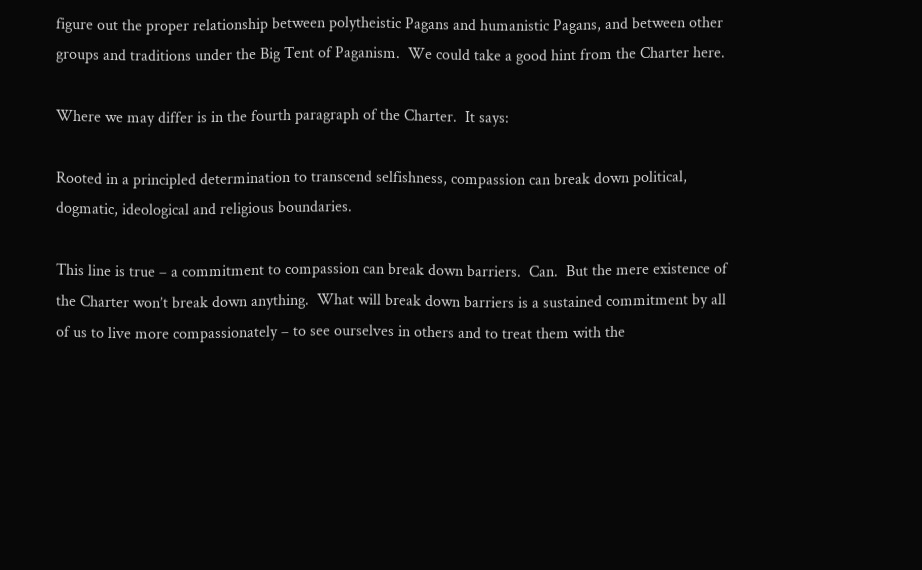figure out the proper relationship between polytheistic Pagans and humanistic Pagans, and between other groups and traditions under the Big Tent of Paganism.  We could take a good hint from the Charter here.

Where we may differ is in the fourth paragraph of the Charter.  It says:

Rooted in a principled determination to transcend selfishness, compassion can break down political, dogmatic, ideological and religious boundaries.

This line is true – a commitment to compassion can break down barriers.  Can.  But the mere existence of the Charter won’t break down anything.  What will break down barriers is a sustained commitment by all of us to live more compassionately – to see ourselves in others and to treat them with the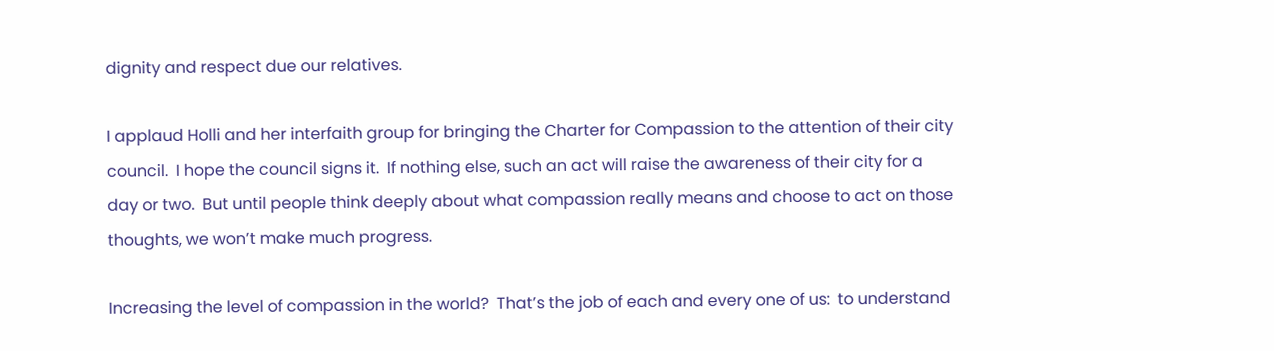dignity and respect due our relatives.

I applaud Holli and her interfaith group for bringing the Charter for Compassion to the attention of their city council.  I hope the council signs it.  If nothing else, such an act will raise the awareness of their city for a day or two.  But until people think deeply about what compassion really means and choose to act on those thoughts, we won’t make much progress.

Increasing the level of compassion in the world?  That’s the job of each and every one of us:  to understand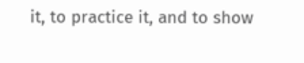it, to practice it, and to show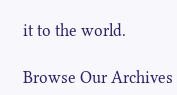it to the world.

Browse Our Archives